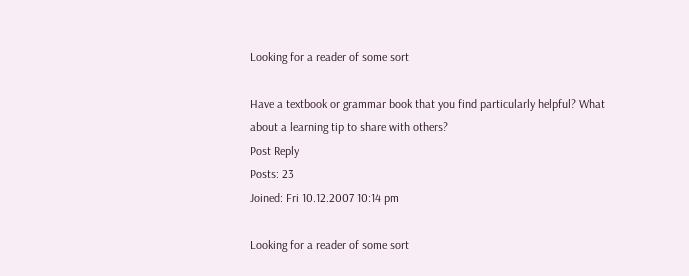Looking for a reader of some sort

Have a textbook or grammar book that you find particularly helpful? What about a learning tip to share with others?
Post Reply
Posts: 23
Joined: Fri 10.12.2007 10:14 pm

Looking for a reader of some sort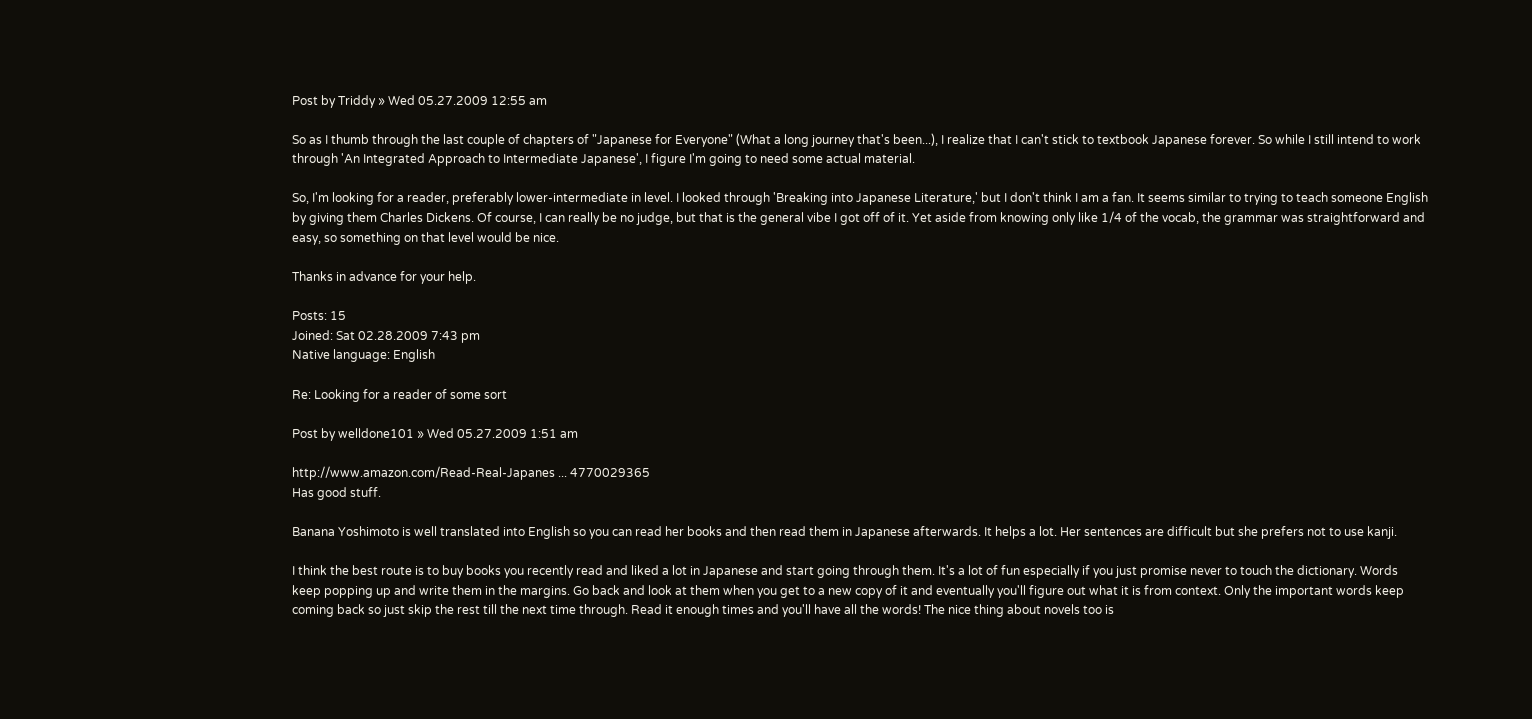Post by Triddy » Wed 05.27.2009 12:55 am

So as I thumb through the last couple of chapters of "Japanese for Everyone" (What a long journey that's been...), I realize that I can't stick to textbook Japanese forever. So while I still intend to work through 'An Integrated Approach to Intermediate Japanese', I figure I'm going to need some actual material.

So, I'm looking for a reader, preferably lower-intermediate in level. I looked through 'Breaking into Japanese Literature,' but I don't think I am a fan. It seems similar to trying to teach someone English by giving them Charles Dickens. Of course, I can really be no judge, but that is the general vibe I got off of it. Yet aside from knowing only like 1/4 of the vocab, the grammar was straightforward and easy, so something on that level would be nice.

Thanks in advance for your help.

Posts: 15
Joined: Sat 02.28.2009 7:43 pm
Native language: English

Re: Looking for a reader of some sort

Post by welldone101 » Wed 05.27.2009 1:51 am

http://www.amazon.com/Read-Real-Japanes ... 4770029365
Has good stuff.

Banana Yoshimoto is well translated into English so you can read her books and then read them in Japanese afterwards. It helps a lot. Her sentences are difficult but she prefers not to use kanji.

I think the best route is to buy books you recently read and liked a lot in Japanese and start going through them. It's a lot of fun especially if you just promise never to touch the dictionary. Words keep popping up and write them in the margins. Go back and look at them when you get to a new copy of it and eventually you'll figure out what it is from context. Only the important words keep coming back so just skip the rest till the next time through. Read it enough times and you'll have all the words! The nice thing about novels too is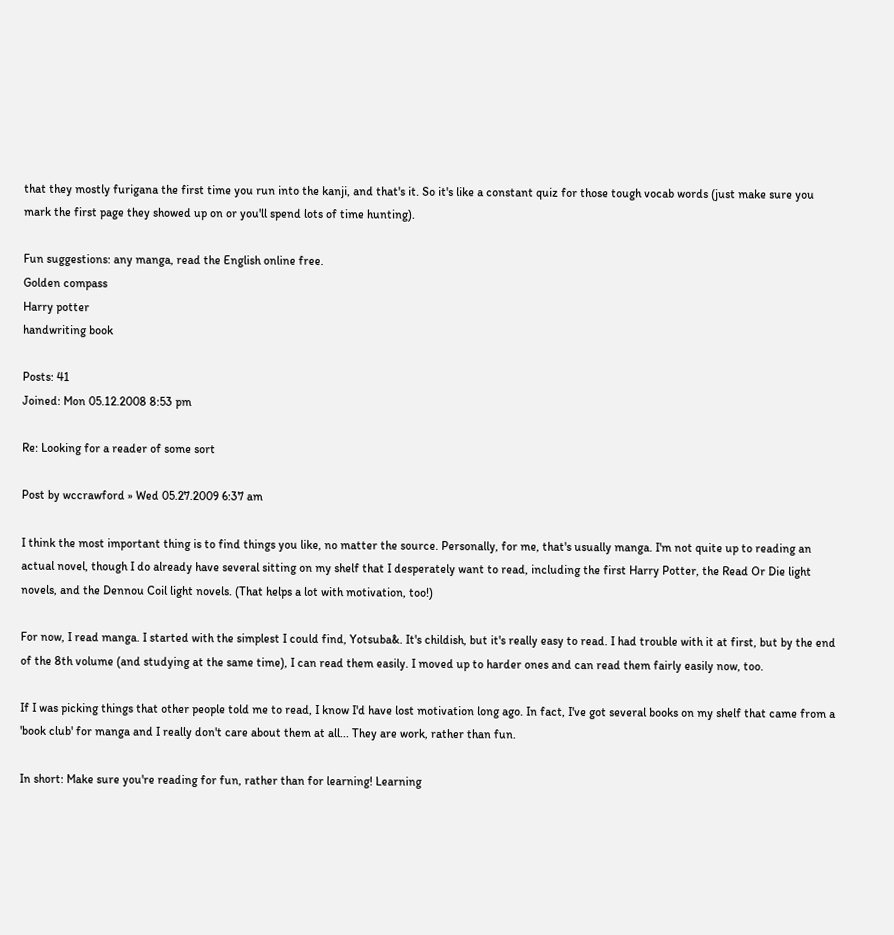that they mostly furigana the first time you run into the kanji, and that's it. So it's like a constant quiz for those tough vocab words (just make sure you mark the first page they showed up on or you'll spend lots of time hunting).

Fun suggestions: any manga, read the English online free.
Golden compass
Harry potter
handwriting book

Posts: 41
Joined: Mon 05.12.2008 8:53 pm

Re: Looking for a reader of some sort

Post by wccrawford » Wed 05.27.2009 6:37 am

I think the most important thing is to find things you like, no matter the source. Personally, for me, that's usually manga. I'm not quite up to reading an actual novel, though I do already have several sitting on my shelf that I desperately want to read, including the first Harry Potter, the Read Or Die light novels, and the Dennou Coil light novels. (That helps a lot with motivation, too!)

For now, I read manga. I started with the simplest I could find, Yotsuba&. It's childish, but it's really easy to read. I had trouble with it at first, but by the end of the 8th volume (and studying at the same time), I can read them easily. I moved up to harder ones and can read them fairly easily now, too.

If I was picking things that other people told me to read, I know I'd have lost motivation long ago. In fact, I've got several books on my shelf that came from a 'book club' for manga and I really don't care about them at all... They are work, rather than fun.

In short: Make sure you're reading for fun, rather than for learning! Learning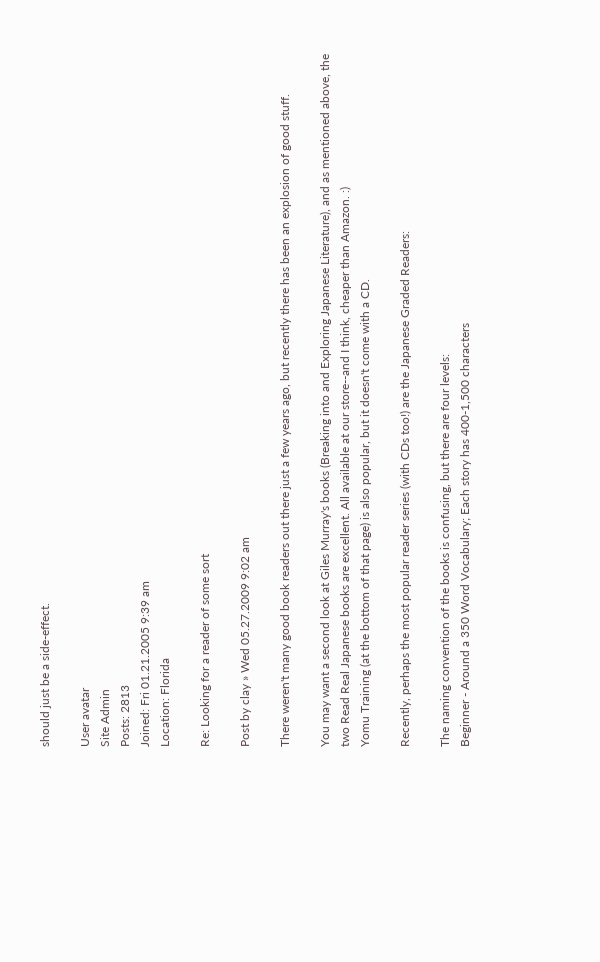should just be a side-effect.

User avatar
Site Admin
Posts: 2813
Joined: Fri 01.21.2005 9:39 am
Location: Florida

Re: Looking for a reader of some sort

Post by clay » Wed 05.27.2009 9:02 am

There weren't many good book readers out there just a few years ago, but recently there has been an explosion of good stuff.

You may want a second look at Giles Murray's books (Breaking into and Exploring Japanese Literature), and as mentioned above, the two Read Real Japanese books are excellent. All available at our store--and I think, cheaper than Amazon. :)
Yomu Training (at the bottom of that page) is also popular, but it doesn't come with a CD.

Recently, perhaps the most popular reader series (with CDs too!) are the Japanese Graded Readers:

The naming convention of the books is confusing, but there are four levels:
Beginner - Around a 350 Word Vocabulary; Each story has 400-1,500 characters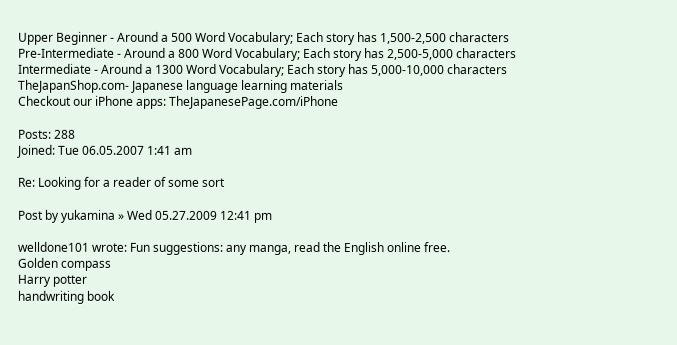Upper Beginner - Around a 500 Word Vocabulary; Each story has 1,500-2,500 characters
Pre-Intermediate - Around a 800 Word Vocabulary; Each story has 2,500-5,000 characters
Intermediate - Around a 1300 Word Vocabulary; Each story has 5,000-10,000 characters
TheJapanShop.com- Japanese language learning materials
Checkout our iPhone apps: TheJapanesePage.com/iPhone

Posts: 288
Joined: Tue 06.05.2007 1:41 am

Re: Looking for a reader of some sort

Post by yukamina » Wed 05.27.2009 12:41 pm

welldone101 wrote: Fun suggestions: any manga, read the English online free.
Golden compass
Harry potter
handwriting book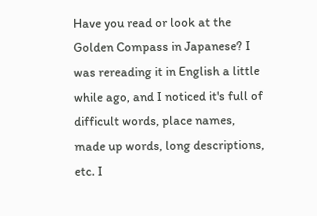Have you read or look at the Golden Compass in Japanese? I was rereading it in English a little while ago, and I noticed it's full of difficult words, place names, made up words, long descriptions, etc. I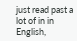just read past a lot of in in English,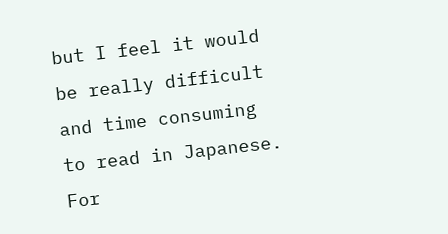but I feel it would be really difficult and time consuming to read in Japanese. For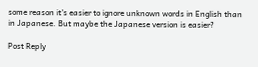some reason it's easier to ignore unknown words in English than in Japanese. But maybe the Japanese version is easier?

Post Reply